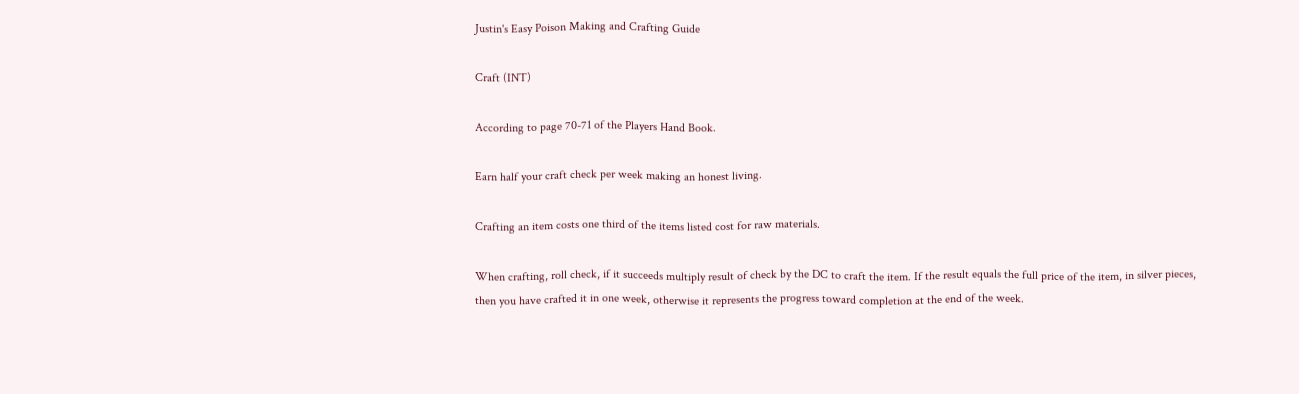Justin's Easy Poison Making and Crafting Guide

Craft (INT)

According to page 70-71 of the Players Hand Book.

Earn half your craft check per week making an honest living.

Crafting an item costs one third of the items listed cost for raw materials.

When crafting, roll check, if it succeeds multiply result of check by the DC to craft the item. If the result equals the full price of the item, in silver pieces, then you have crafted it in one week, otherwise it represents the progress toward completion at the end of the week.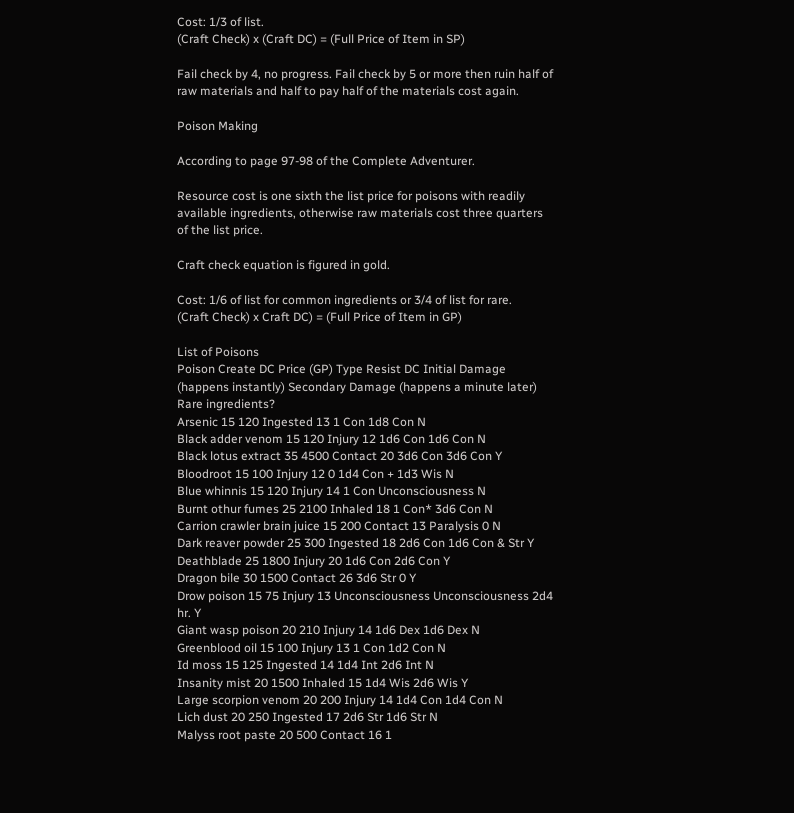Cost: 1/3 of list.
(Craft Check) x (Craft DC) = (Full Price of Item in SP)

Fail check by 4, no progress. Fail check by 5 or more then ruin half of raw materials and half to pay half of the materials cost again.

Poison Making

According to page 97-98 of the Complete Adventurer.

Resource cost is one sixth the list price for poisons with readily available ingredients, otherwise raw materials cost three quarters of the list price.

Craft check equation is figured in gold.

Cost: 1/6 of list for common ingredients or 3/4 of list for rare.
(Craft Check) x Craft DC) = (Full Price of Item in GP)

List of Poisons
Poison Create DC Price (GP) Type Resist DC Initial Damage (happens instantly) Secondary Damage (happens a minute later) Rare ingredients?
Arsenic 15 120 Ingested 13 1 Con 1d8 Con N
Black adder venom 15 120 Injury 12 1d6 Con 1d6 Con N
Black lotus extract 35 4500 Contact 20 3d6 Con 3d6 Con Y
Bloodroot 15 100 Injury 12 0 1d4 Con + 1d3 Wis N
Blue whinnis 15 120 Injury 14 1 Con Unconsciousness N
Burnt othur fumes 25 2100 Inhaled 18 1 Con* 3d6 Con N
Carrion crawler brain juice 15 200 Contact 13 Paralysis 0 N
Dark reaver powder 25 300 Ingested 18 2d6 Con 1d6 Con & Str Y
Deathblade 25 1800 Injury 20 1d6 Con 2d6 Con Y
Dragon bile 30 1500 Contact 26 3d6 Str 0 Y
Drow poison 15 75 Injury 13 Unconsciousness Unconsciousness 2d4 hr. Y
Giant wasp poison 20 210 Injury 14 1d6 Dex 1d6 Dex N
Greenblood oil 15 100 Injury 13 1 Con 1d2 Con N
Id moss 15 125 Ingested 14 1d4 Int 2d6 Int N
Insanity mist 20 1500 Inhaled 15 1d4 Wis 2d6 Wis Y
Large scorpion venom 20 200 Injury 14 1d4 Con 1d4 Con N
Lich dust 20 250 Ingested 17 2d6 Str 1d6 Str N
Malyss root paste 20 500 Contact 16 1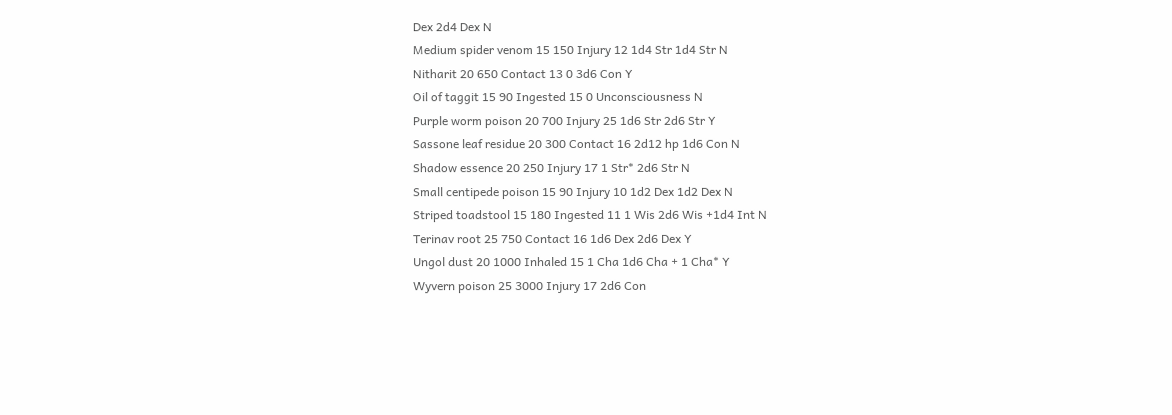Dex 2d4 Dex N
Medium spider venom 15 150 Injury 12 1d4 Str 1d4 Str N
Nitharit 20 650 Contact 13 0 3d6 Con Y
Oil of taggit 15 90 Ingested 15 0 Unconsciousness N
Purple worm poison 20 700 Injury 25 1d6 Str 2d6 Str Y
Sassone leaf residue 20 300 Contact 16 2d12 hp 1d6 Con N
Shadow essence 20 250 Injury 17 1 Str* 2d6 Str N
Small centipede poison 15 90 Injury 10 1d2 Dex 1d2 Dex N
Striped toadstool 15 180 Ingested 11 1 Wis 2d6 Wis +1d4 Int N
Terinav root 25 750 Contact 16 1d6 Dex 2d6 Dex Y
Ungol dust 20 1000 Inhaled 15 1 Cha 1d6 Cha + 1 Cha* Y
Wyvern poison 25 3000 Injury 17 2d6 Con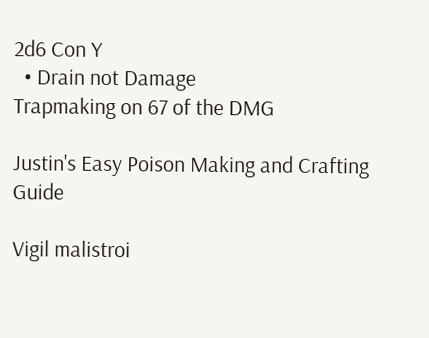2d6 Con Y
  • Drain not Damage
Trapmaking on 67 of the DMG

Justin's Easy Poison Making and Crafting Guide

Vigil malistroi